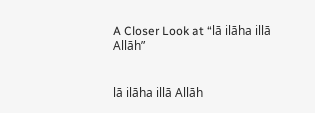A Closer Look at “lā ilāha illā Allāh”


lā ilāha illā Allāh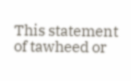This statement of tawheed or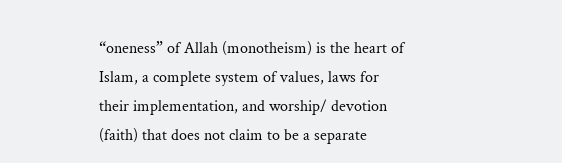“oneness” of Allah (monotheism) is the heart of Islam, a complete system of values, laws for their implementation, and worship/ devotion (faith) that does not claim to be a separate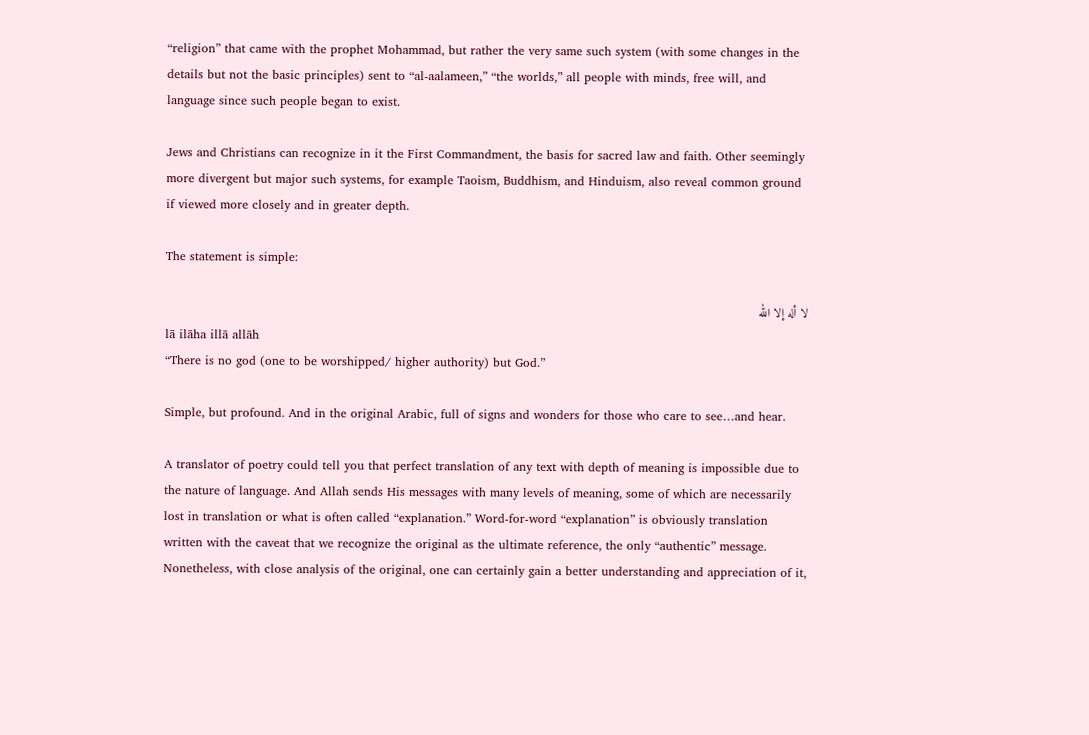“religion” that came with the prophet Mohammad, but rather the very same such system (with some changes in the details but not the basic principles) sent to “al-aalameen,” “the worlds,” all people with minds, free will, and language since such people began to exist.

Jews and Christians can recognize in it the First Commandment, the basis for sacred law and faith. Other seemingly more divergent but major such systems, for example Taoism, Buddhism, and Hinduism, also reveal common ground if viewed more closely and in greater depth.

The statement is simple:

لا أله إلا الله
lā ilāha illā allāh
“There is no god (one to be worshipped/ higher authority) but God.”

Simple, but profound. And in the original Arabic, full of signs and wonders for those who care to see…and hear.

A translator of poetry could tell you that perfect translation of any text with depth of meaning is impossible due to the nature of language. And Allah sends His messages with many levels of meaning, some of which are necessarily lost in translation or what is often called “explanation.” Word-for-word “explanation” is obviously translation written with the caveat that we recognize the original as the ultimate reference, the only “authentic” message. Nonetheless, with close analysis of the original, one can certainly gain a better understanding and appreciation of it,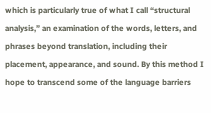which is particularly true of what I call “structural analysis,” an examination of the words, letters, and phrases beyond translation, including their placement, appearance, and sound. By this method I hope to transcend some of the language barriers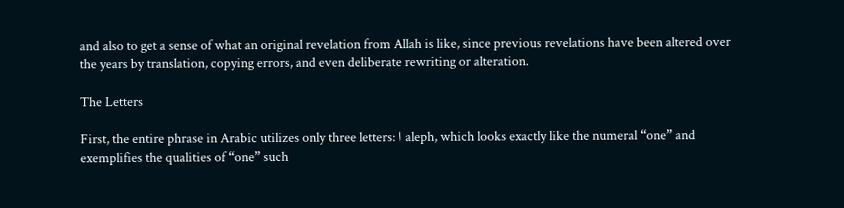and also to get a sense of what an original revelation from Allah is like, since previous revelations have been altered over the years by translation, copying errors, and even deliberate rewriting or alteration.

The Letters

First, the entire phrase in Arabic utilizes only three letters: ا aleph, which looks exactly like the numeral “one” and exemplifies the qualities of “one” such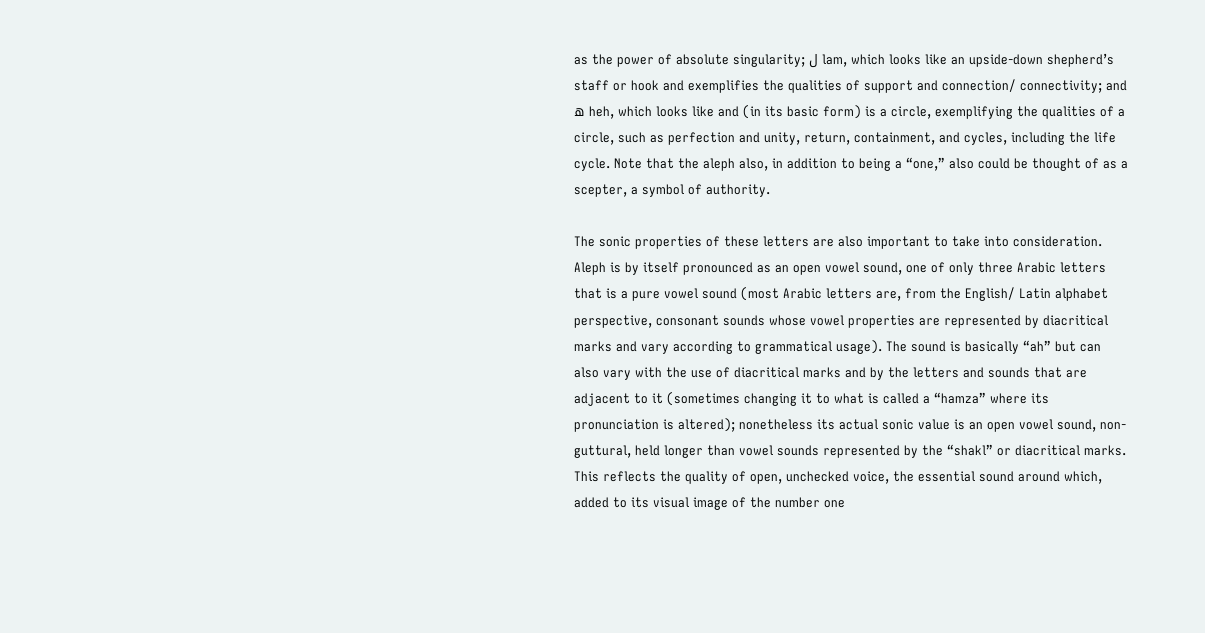as the power of absolute singularity; ل lam, which looks like an upside-down shepherd’s staff or hook and exemplifies the qualities of support and connection/ connectivity; and ه heh, which looks like and (in its basic form) is a circle, exemplifying the qualities of a circle, such as perfection and unity, return, containment, and cycles, including the life cycle. Note that the aleph also, in addition to being a “one,” also could be thought of as a scepter, a symbol of authority.

The sonic properties of these letters are also important to take into consideration. Aleph is by itself pronounced as an open vowel sound, one of only three Arabic letters that is a pure vowel sound (most Arabic letters are, from the English/ Latin alphabet perspective, consonant sounds whose vowel properties are represented by diacritical marks and vary according to grammatical usage). The sound is basically “ah” but can also vary with the use of diacritical marks and by the letters and sounds that are adjacent to it (sometimes changing it to what is called a “hamza” where its pronunciation is altered); nonetheless its actual sonic value is an open vowel sound, non-guttural, held longer than vowel sounds represented by the “shakl” or diacritical marks. This reflects the quality of open, unchecked voice, the essential sound around which, added to its visual image of the number one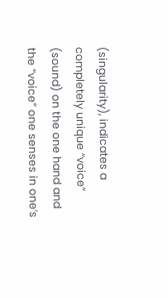(singularity), indicates a completely unique “voice” (sound) on the one hand and the “voice” one senses in one’s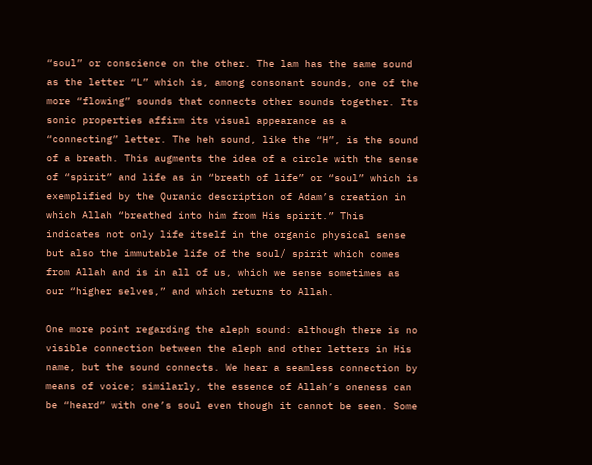“soul” or conscience on the other. The lam has the same sound as the letter “L” which is, among consonant sounds, one of the more “flowing” sounds that connects other sounds together. Its sonic properties affirm its visual appearance as a “connecting” letter. The heh sound, like the “H”, is the sound of a breath. This augments the idea of a circle with the sense of “spirit” and life as in “breath of life” or “soul” which is exemplified by the Quranic description of Adam’s creation in which Allah “breathed into him from His spirit.” This indicates not only life itself in the organic physical sense but also the immutable life of the soul/ spirit which comes from Allah and is in all of us, which we sense sometimes as our “higher selves,” and which returns to Allah.

One more point regarding the aleph sound: although there is no visible connection between the aleph and other letters in His name, but the sound connects. We hear a seamless connection by means of voice; similarly, the essence of Allah’s oneness can be “heard” with one’s soul even though it cannot be seen. Some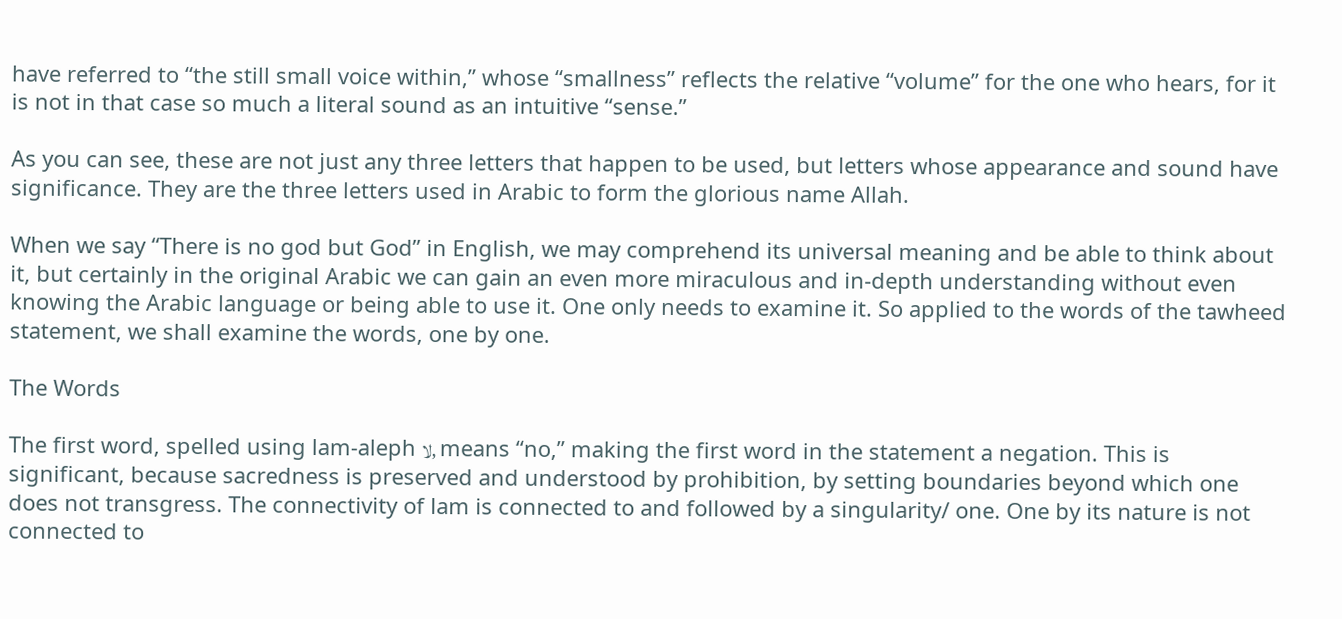have referred to “the still small voice within,” whose “smallness” reflects the relative “volume” for the one who hears, for it is not in that case so much a literal sound as an intuitive “sense.”

As you can see, these are not just any three letters that happen to be used, but letters whose appearance and sound have significance. They are the three letters used in Arabic to form the glorious name Allah.

When we say “There is no god but God” in English, we may comprehend its universal meaning and be able to think about it, but certainly in the original Arabic we can gain an even more miraculous and in-depth understanding without even knowing the Arabic language or being able to use it. One only needs to examine it. So applied to the words of the tawheed statement, we shall examine the words, one by one.

The Words

The first word, spelled using lam-aleph لا, means “no,” making the first word in the statement a negation. This is significant, because sacredness is preserved and understood by prohibition, by setting boundaries beyond which one does not transgress. The connectivity of lam is connected to and followed by a singularity/ one. One by its nature is not connected to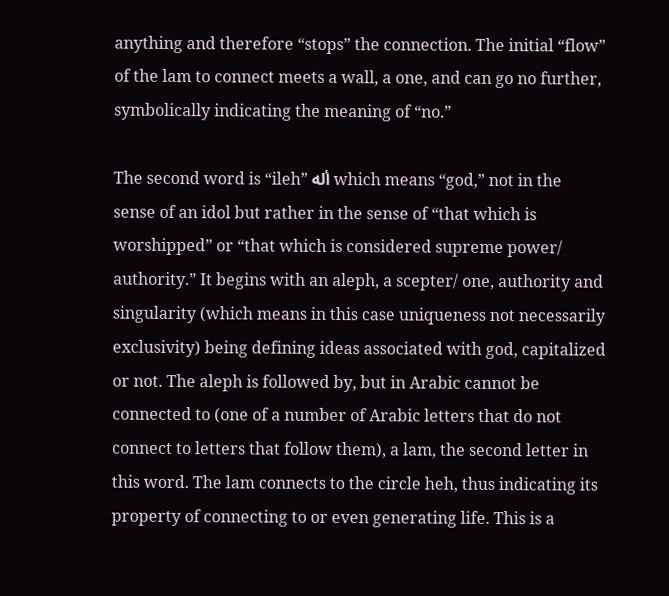anything and therefore “stops” the connection. The initial “flow” of the lam to connect meets a wall, a one, and can go no further, symbolically indicating the meaning of “no.”

The second word is “ileh” أله which means “god,” not in the sense of an idol but rather in the sense of “that which is worshipped” or “that which is considered supreme power/ authority.” It begins with an aleph, a scepter/ one, authority and singularity (which means in this case uniqueness not necessarily exclusivity) being defining ideas associated with god, capitalized or not. The aleph is followed by, but in Arabic cannot be connected to (one of a number of Arabic letters that do not connect to letters that follow them), a lam, the second letter in this word. The lam connects to the circle heh, thus indicating its property of connecting to or even generating life. This is a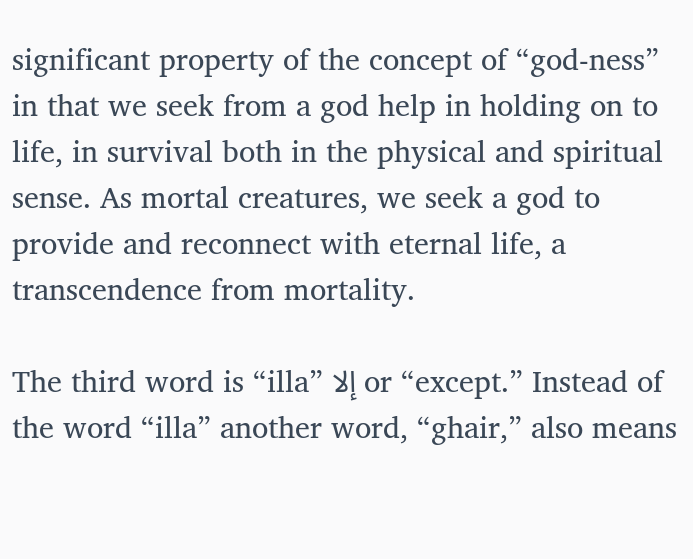significant property of the concept of “god-ness” in that we seek from a god help in holding on to life, in survival both in the physical and spiritual sense. As mortal creatures, we seek a god to provide and reconnect with eternal life, a transcendence from mortality.

The third word is “illa” إلا or “except.” Instead of the word “illa” another word, “ghair,” also means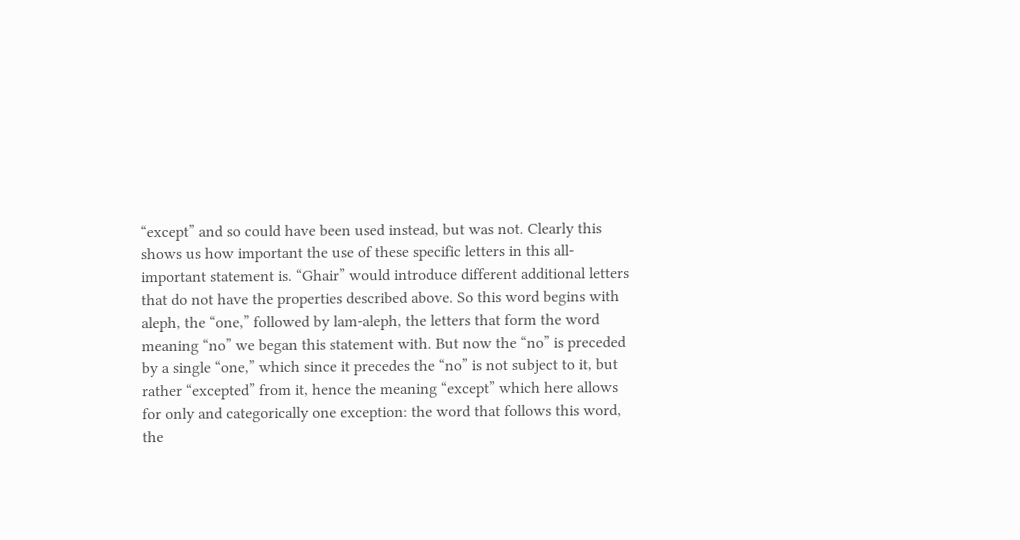“except” and so could have been used instead, but was not. Clearly this shows us how important the use of these specific letters in this all-important statement is. “Ghair” would introduce different additional letters that do not have the properties described above. So this word begins with aleph, the “one,” followed by lam-aleph, the letters that form the word meaning “no” we began this statement with. But now the “no” is preceded by a single “one,” which since it precedes the “no” is not subject to it, but rather “excepted” from it, hence the meaning “except” which here allows for only and categorically one exception: the word that follows this word, the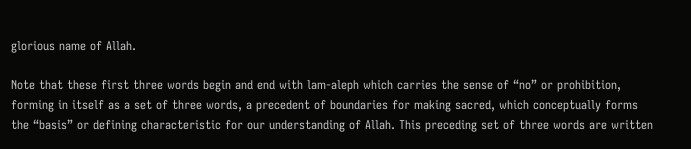glorious name of Allah.

Note that these first three words begin and end with lam-aleph which carries the sense of “no” or prohibition, forming in itself as a set of three words, a precedent of boundaries for making sacred, which conceptually forms the “basis” or defining characteristic for our understanding of Allah. This preceding set of three words are written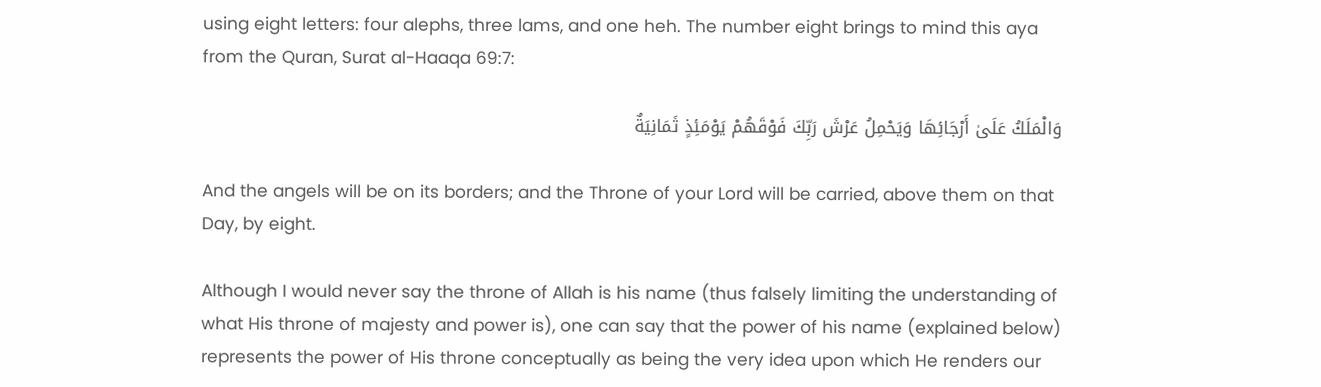using eight letters: four alephs, three lams, and one heh. The number eight brings to mind this aya from the Quran, Surat al-Haaqa 69:7:

وَالْمَلَكُ عَلَىٰ أَرْجَائِهَا وَيَحْمِلُ عَرْشَ رَبِّكَ فَوْقَهُمْ يَوْمَئِذٍ ثَمَانِيَةٌ

And the angels will be on its borders; and the Throne of your Lord will be carried, above them on that Day, by eight.

Although I would never say the throne of Allah is his name (thus falsely limiting the understanding of what His throne of majesty and power is), one can say that the power of his name (explained below) represents the power of His throne conceptually as being the very idea upon which He renders our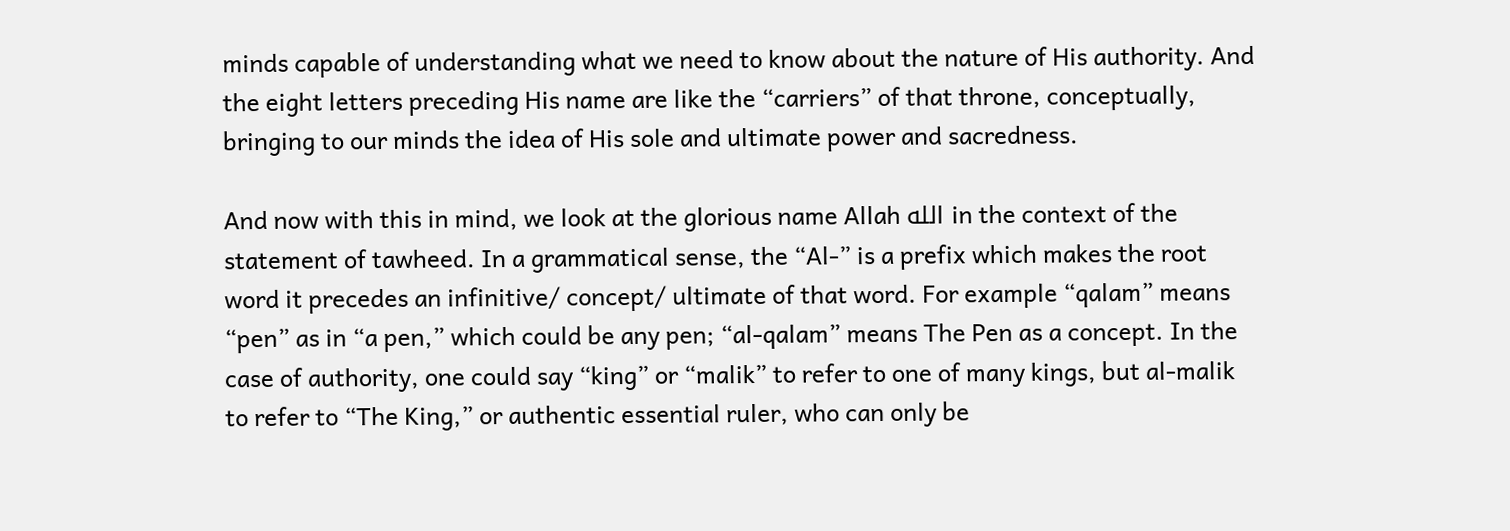minds capable of understanding what we need to know about the nature of His authority. And the eight letters preceding His name are like the “carriers” of that throne, conceptually, bringing to our minds the idea of His sole and ultimate power and sacredness.

And now with this in mind, we look at the glorious name Allah الله in the context of the statement of tawheed. In a grammatical sense, the “Al-” is a prefix which makes the root word it precedes an infinitive/ concept/ ultimate of that word. For example “qalam” means “pen” as in “a pen,” which could be any pen; “al-qalam” means The Pen as a concept. In the case of authority, one could say “king” or “malik” to refer to one of many kings, but al-malik to refer to “The King,” or authentic essential ruler, who can only be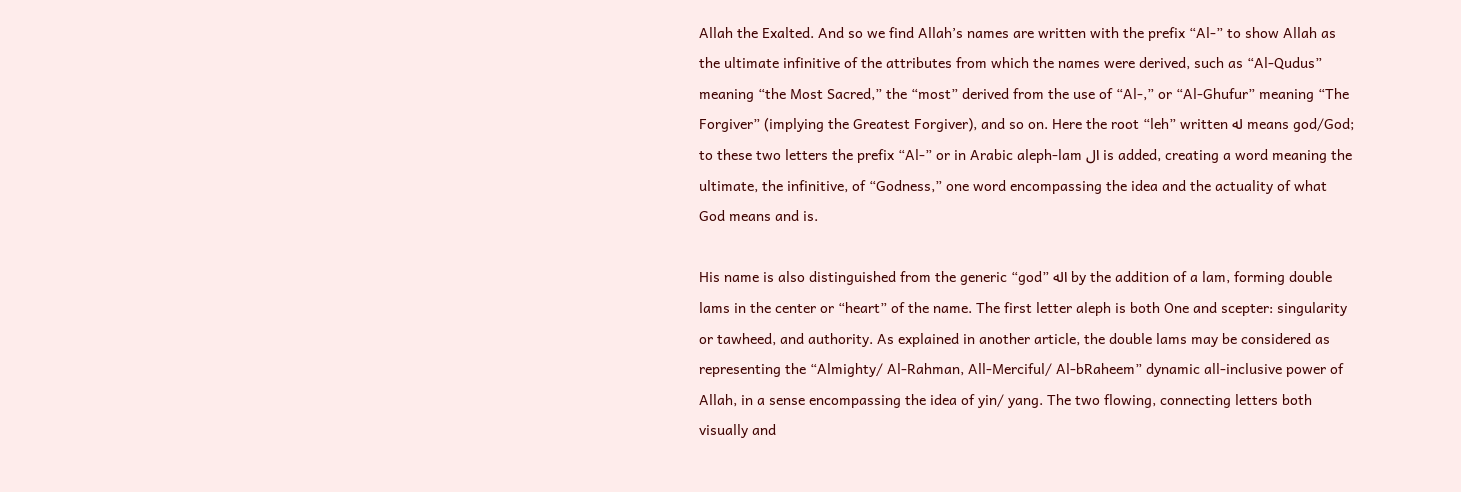Allah the Exalted. And so we find Allah’s names are written with the prefix “Al-” to show Allah as the ultimate infinitive of the attributes from which the names were derived, such as “Al-Qudus” meaning “the Most Sacred,” the “most” derived from the use of “Al-,” or “Al-Ghufur” meaning “The Forgiver” (implying the Greatest Forgiver), and so on. Here the root “leh” written له means god/God; to these two letters the prefix “Al-” or in Arabic aleph-lam ال is added, creating a word meaning the ultimate, the infinitive, of “Godness,” one word encompassing the idea and the actuality of what God means and is.

His name is also distinguished from the generic “god” اله by the addition of a lam, forming double lams in the center or “heart” of the name. The first letter aleph is both One and scepter: singularity or tawheed, and authority. As explained in another article, the double lams may be considered as representing the “Almighty/ Al-Rahman, All-Merciful/ Al-bRaheem” dynamic all-inclusive power of Allah, in a sense encompassing the idea of yin/ yang. The two flowing, connecting letters both visually and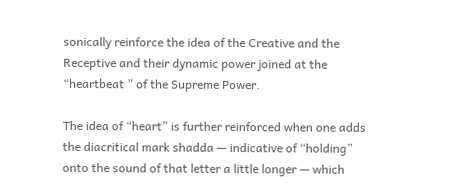sonically reinforce the idea of the Creative and the Receptive and their dynamic power joined at the “heartbeat ” of the Supreme Power.

The idea of “heart” is further reinforced when one adds the diacritical mark shadda — indicative of “holding” onto the sound of that letter a little longer — which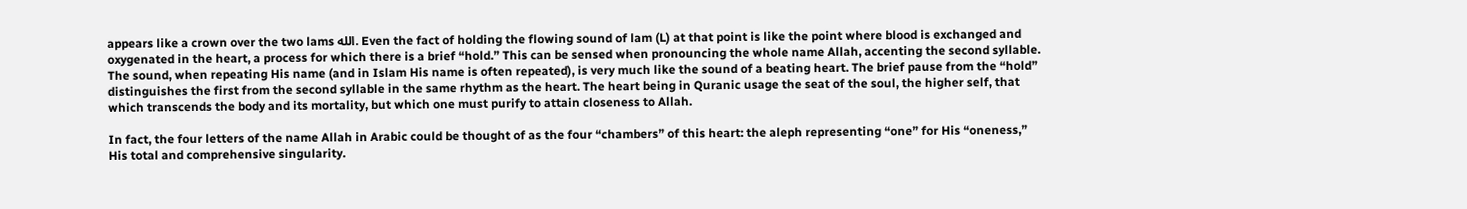appears like a crown over the two lams الله. Even the fact of holding the flowing sound of lam (L) at that point is like the point where blood is exchanged and oxygenated in the heart, a process for which there is a brief “hold.” This can be sensed when pronouncing the whole name Allah, accenting the second syllable. The sound, when repeating His name (and in Islam His name is often repeated), is very much like the sound of a beating heart. The brief pause from the “hold” distinguishes the first from the second syllable in the same rhythm as the heart. The heart being in Quranic usage the seat of the soul, the higher self, that which transcends the body and its mortality, but which one must purify to attain closeness to Allah.

In fact, the four letters of the name Allah in Arabic could be thought of as the four “chambers” of this heart: the aleph representing “one” for His “oneness,” His total and comprehensive singularity.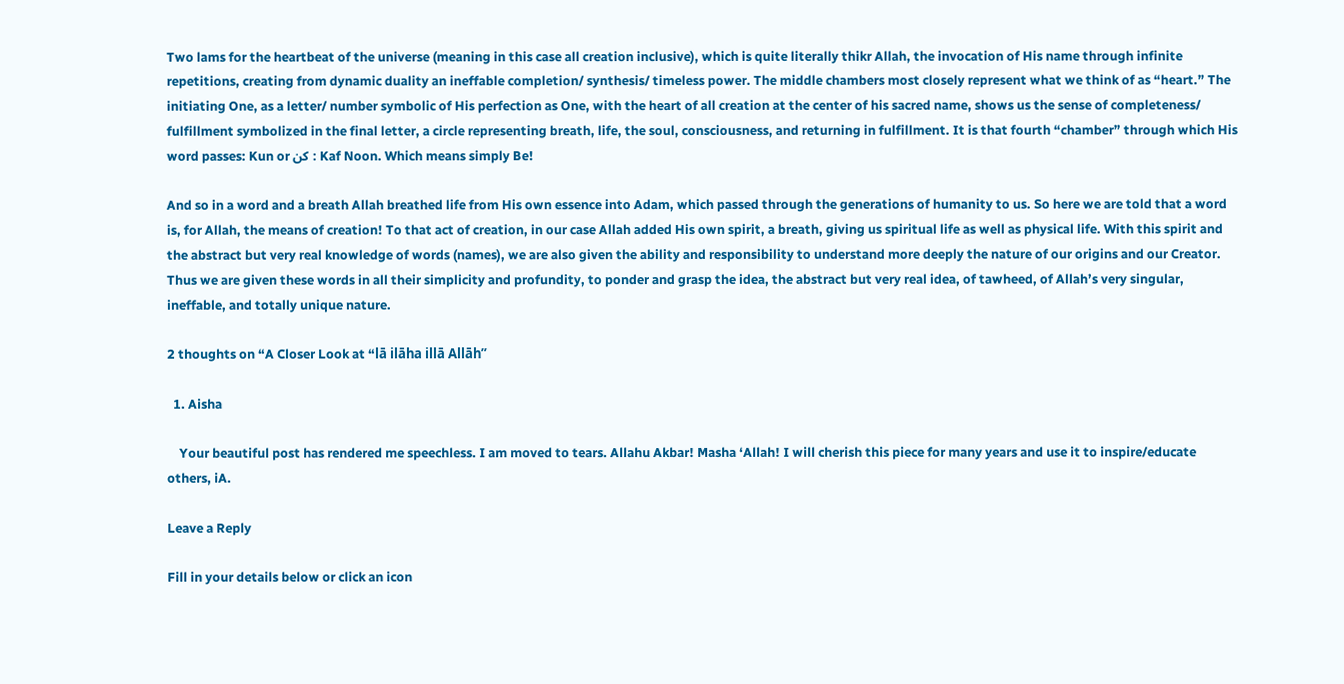Two lams for the heartbeat of the universe (meaning in this case all creation inclusive), which is quite literally thikr Allah, the invocation of His name through infinite repetitions, creating from dynamic duality an ineffable completion/ synthesis/ timeless power. The middle chambers most closely represent what we think of as “heart.” The initiating One, as a letter/ number symbolic of His perfection as One, with the heart of all creation at the center of his sacred name, shows us the sense of completeness/ fulfillment symbolized in the final letter, a circle representing breath, life, the soul, consciousness, and returning in fulfillment. It is that fourth “chamber” through which His word passes: Kun or كن : Kaf Noon. Which means simply Be!

And so in a word and a breath Allah breathed life from His own essence into Adam, which passed through the generations of humanity to us. So here we are told that a word is, for Allah, the means of creation! To that act of creation, in our case Allah added His own spirit, a breath, giving us spiritual life as well as physical life. With this spirit and the abstract but very real knowledge of words (names), we are also given the ability and responsibility to understand more deeply the nature of our origins and our Creator. Thus we are given these words in all their simplicity and profundity, to ponder and grasp the idea, the abstract but very real idea, of tawheed, of Allah’s very singular, ineffable, and totally unique nature.

2 thoughts on “A Closer Look at “lā ilāha illā Allāh”

  1. Aisha

    Your beautiful post has rendered me speechless. I am moved to tears. Allahu Akbar! Masha ‘Allah! I will cherish this piece for many years and use it to inspire/educate others, iA.

Leave a Reply

Fill in your details below or click an icon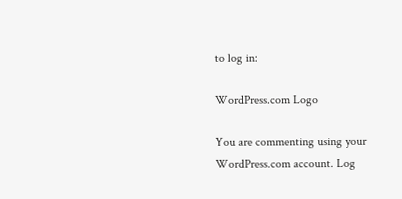to log in:

WordPress.com Logo

You are commenting using your WordPress.com account. Log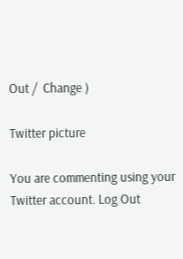Out /  Change )

Twitter picture

You are commenting using your Twitter account. Log Out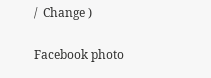/  Change )

Facebook photo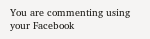You are commenting using your Facebook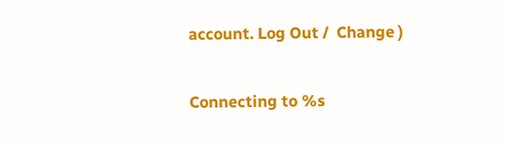account. Log Out /  Change )

Connecting to %s